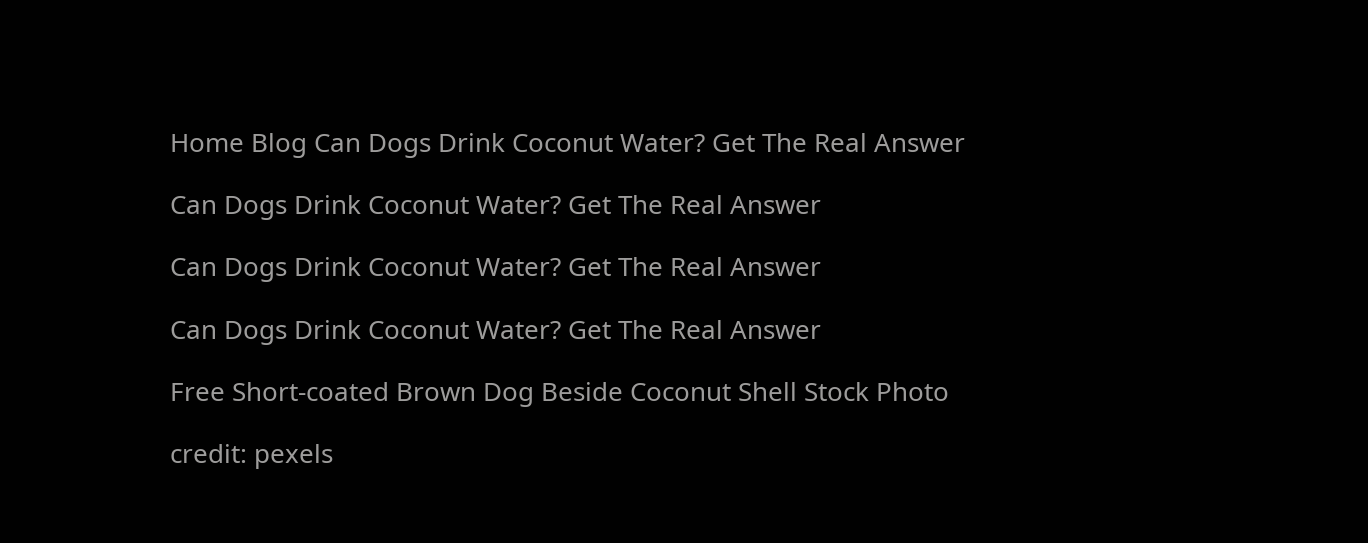Home Blog Can Dogs Drink Coconut Water? Get The Real Answer

Can Dogs Drink Coconut Water? Get The Real Answer

Can Dogs Drink Coconut Water? Get The Real Answer

Can Dogs Drink Coconut Water? Get The Real Answer

Free Short-coated Brown Dog Beside Coconut Shell Stock Photo

credit: pexels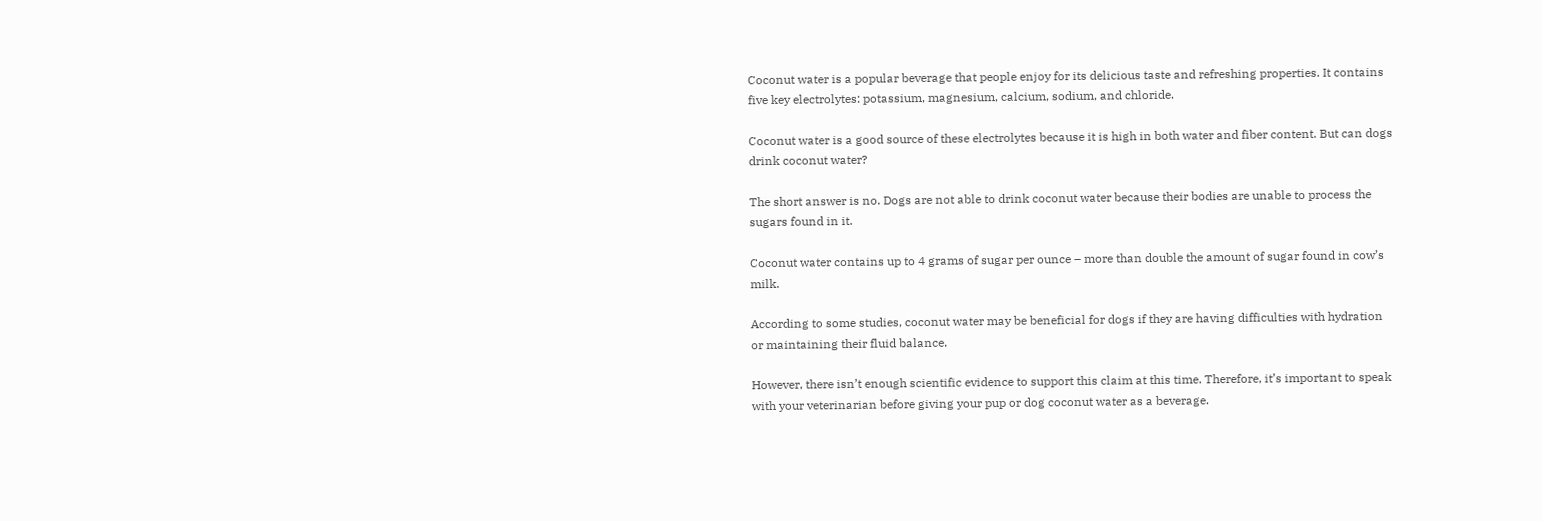Coconut water is a popular beverage that people enjoy for its delicious taste and refreshing properties. It contains five key electrolytes: potassium, magnesium, calcium, sodium, and chloride.

Coconut water is a good source of these electrolytes because it is high in both water and fiber content. But can dogs drink coconut water?

The short answer is no. Dogs are not able to drink coconut water because their bodies are unable to process the sugars found in it.

Coconut water contains up to 4 grams of sugar per ounce – more than double the amount of sugar found in cow’s milk.

According to some studies, coconut water may be beneficial for dogs if they are having difficulties with hydration or maintaining their fluid balance.

However, there isn’t enough scientific evidence to support this claim at this time. Therefore, it’s important to speak with your veterinarian before giving your pup or dog coconut water as a beverage.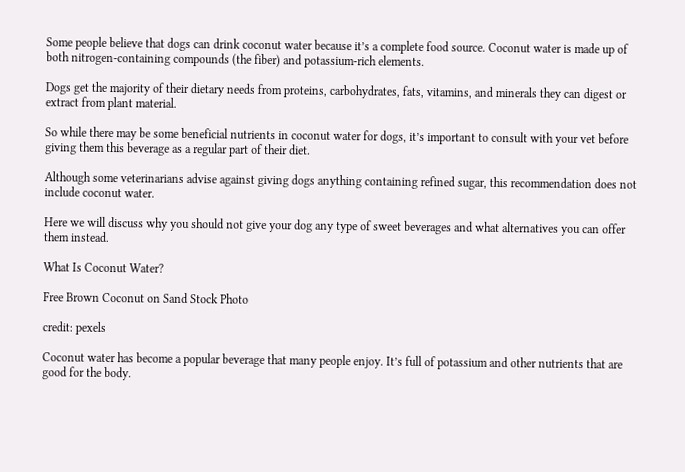Some people believe that dogs can drink coconut water because it’s a complete food source. Coconut water is made up of both nitrogen-containing compounds (the fiber) and potassium-rich elements.

Dogs get the majority of their dietary needs from proteins, carbohydrates, fats, vitamins, and minerals they can digest or extract from plant material.

So while there may be some beneficial nutrients in coconut water for dogs, it’s important to consult with your vet before giving them this beverage as a regular part of their diet.

Although some veterinarians advise against giving dogs anything containing refined sugar, this recommendation does not include coconut water.

Here we will discuss why you should not give your dog any type of sweet beverages and what alternatives you can offer them instead.

What Is Coconut Water?

Free Brown Coconut on Sand Stock Photo

credit: pexels

Coconut water has become a popular beverage that many people enjoy. It’s full of potassium and other nutrients that are good for the body.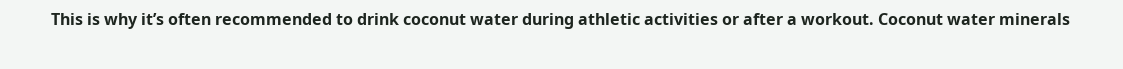This is why it’s often recommended to drink coconut water during athletic activities or after a workout. Coconut water minerals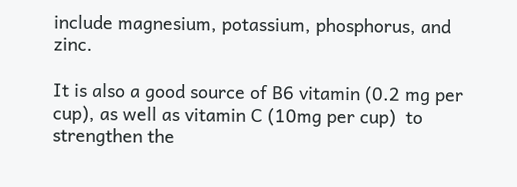include magnesium, potassium, phosphorus, and zinc.

It is also a good source of B6 vitamin (0.2 mg per cup), as well as vitamin C (10mg per cup)  to strengthen the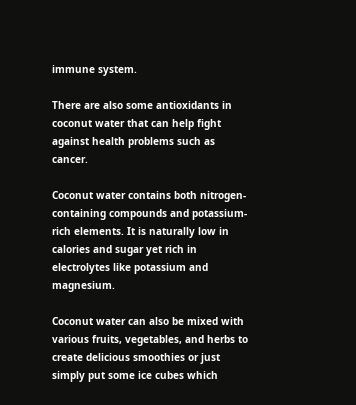immune system.

There are also some antioxidants in coconut water that can help fight against health problems such as cancer.

Coconut water contains both nitrogen-containing compounds and potassium-rich elements. It is naturally low in calories and sugar yet rich in electrolytes like potassium and magnesium.

Coconut water can also be mixed with various fruits, vegetables, and herbs to create delicious smoothies or just simply put some ice cubes which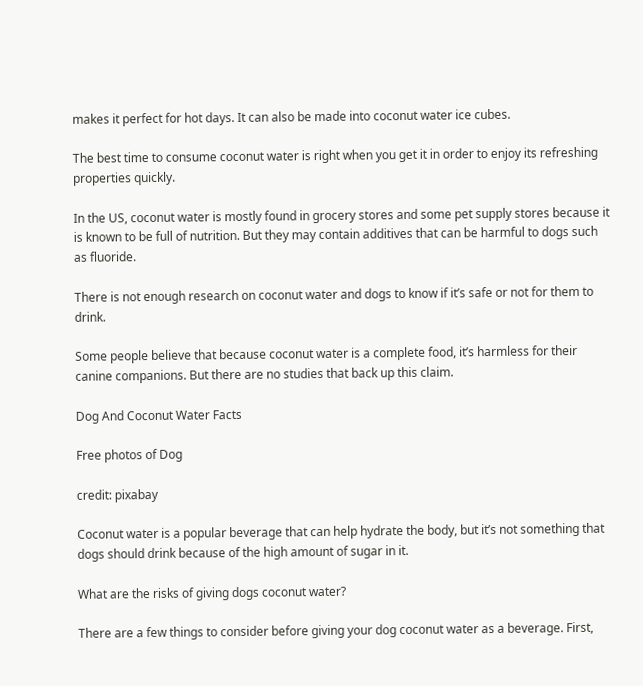makes it perfect for hot days. It can also be made into coconut water ice cubes.

The best time to consume coconut water is right when you get it in order to enjoy its refreshing properties quickly.

In the US, coconut water is mostly found in grocery stores and some pet supply stores because it is known to be full of nutrition. But they may contain additives that can be harmful to dogs such as fluoride.

There is not enough research on coconut water and dogs to know if it’s safe or not for them to drink.

Some people believe that because coconut water is a complete food, it’s harmless for their canine companions. But there are no studies that back up this claim.

Dog And Coconut Water Facts

Free photos of Dog

credit: pixabay

Coconut water is a popular beverage that can help hydrate the body, but it’s not something that dogs should drink because of the high amount of sugar in it.

What are the risks of giving dogs coconut water?

There are a few things to consider before giving your dog coconut water as a beverage. First,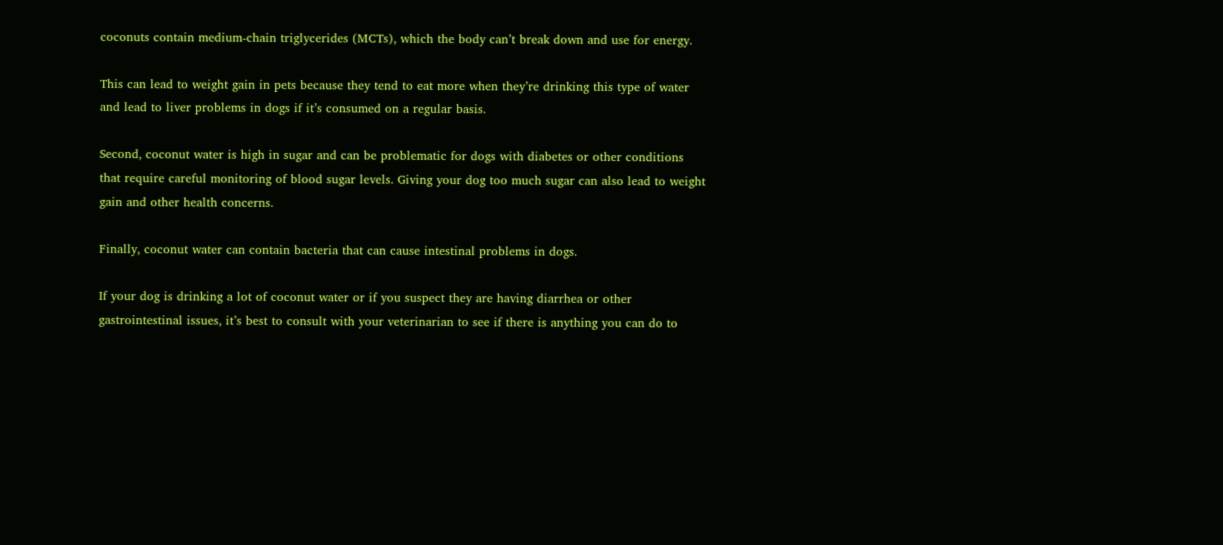coconuts contain medium-chain triglycerides (MCTs), which the body can’t break down and use for energy.

This can lead to weight gain in pets because they tend to eat more when they’re drinking this type of water and lead to liver problems in dogs if it’s consumed on a regular basis.

Second, coconut water is high in sugar and can be problematic for dogs with diabetes or other conditions that require careful monitoring of blood sugar levels. Giving your dog too much sugar can also lead to weight gain and other health concerns.

Finally, coconut water can contain bacteria that can cause intestinal problems in dogs.

If your dog is drinking a lot of coconut water or if you suspect they are having diarrhea or other gastrointestinal issues, it’s best to consult with your veterinarian to see if there is anything you can do to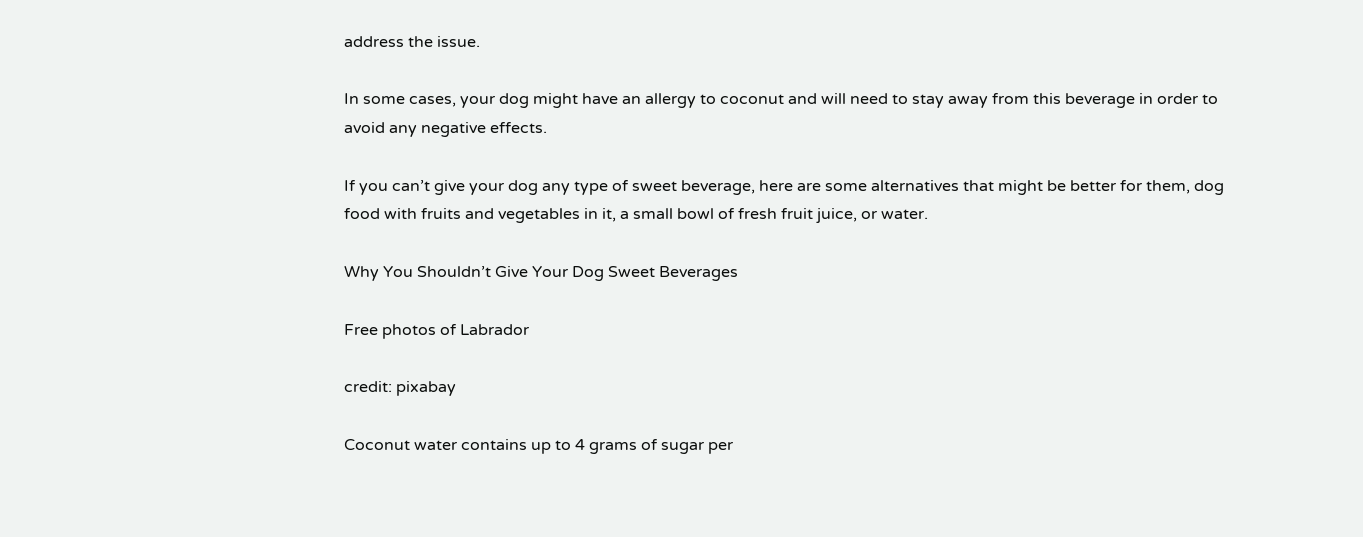address the issue.

In some cases, your dog might have an allergy to coconut and will need to stay away from this beverage in order to avoid any negative effects.

If you can’t give your dog any type of sweet beverage, here are some alternatives that might be better for them, dog food with fruits and vegetables in it, a small bowl of fresh fruit juice, or water.

Why You Shouldn’t Give Your Dog Sweet Beverages

Free photos of Labrador

credit: pixabay

Coconut water contains up to 4 grams of sugar per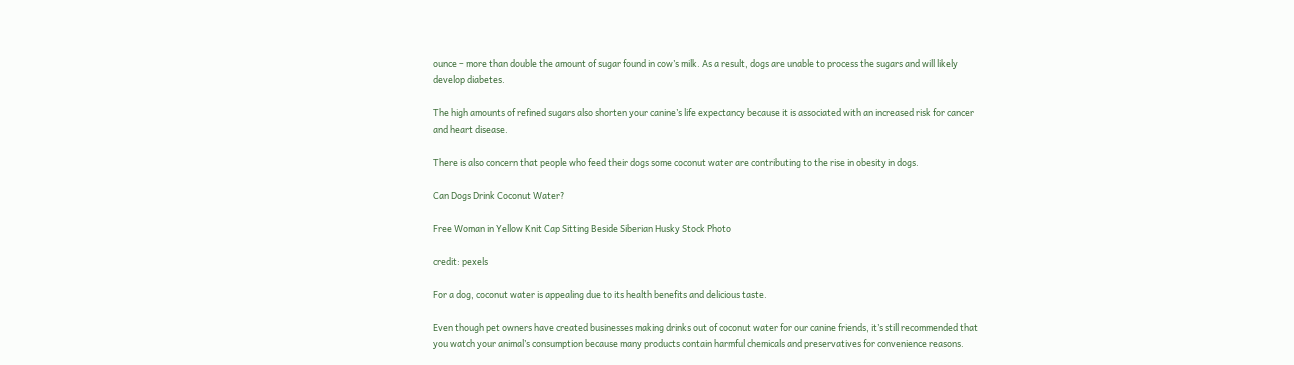ounce – more than double the amount of sugar found in cow’s milk. As a result, dogs are unable to process the sugars and will likely develop diabetes.

The high amounts of refined sugars also shorten your canine’s life expectancy because it is associated with an increased risk for cancer and heart disease.

There is also concern that people who feed their dogs some coconut water are contributing to the rise in obesity in dogs.

Can Dogs Drink Coconut Water?

Free Woman in Yellow Knit Cap Sitting Beside Siberian Husky Stock Photo

credit: pexels

For a dog, coconut water is appealing due to its health benefits and delicious taste.

Even though pet owners have created businesses making drinks out of coconut water for our canine friends, it’s still recommended that you watch your animal’s consumption because many products contain harmful chemicals and preservatives for convenience reasons.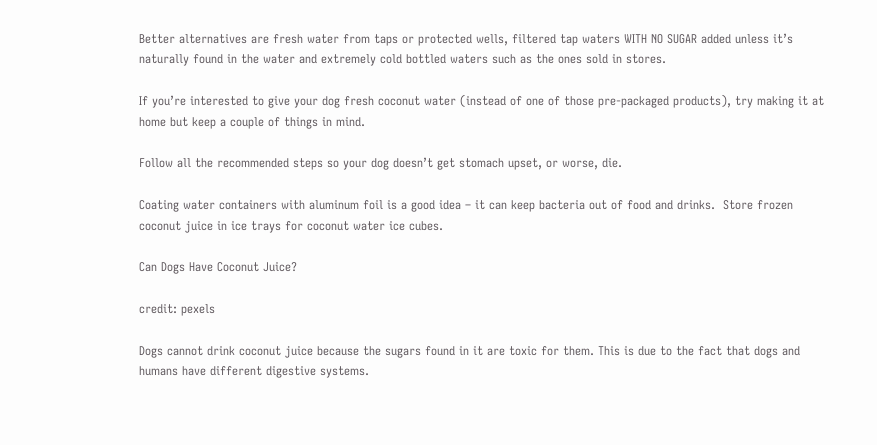Better alternatives are fresh water from taps or protected wells, filtered tap waters WITH NO SUGAR added unless it’s naturally found in the water and extremely cold bottled waters such as the ones sold in stores.

If you’re interested to give your dog fresh coconut water (instead of one of those pre-packaged products), try making it at home but keep a couple of things in mind.

Follow all the recommended steps so your dog doesn’t get stomach upset, or worse, die.

Coating water containers with aluminum foil is a good idea – it can keep bacteria out of food and drinks.  Store frozen coconut juice in ice trays for coconut water ice cubes.

Can Dogs Have Coconut Juice?

credit: pexels

Dogs cannot drink coconut juice because the sugars found in it are toxic for them. This is due to the fact that dogs and humans have different digestive systems.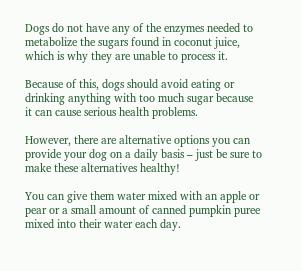Dogs do not have any of the enzymes needed to metabolize the sugars found in coconut juice, which is why they are unable to process it.

Because of this, dogs should avoid eating or drinking anything with too much sugar because it can cause serious health problems.

However, there are alternative options you can provide your dog on a daily basis – just be sure to make these alternatives healthy!

You can give them water mixed with an apple or pear or a small amount of canned pumpkin puree mixed into their water each day.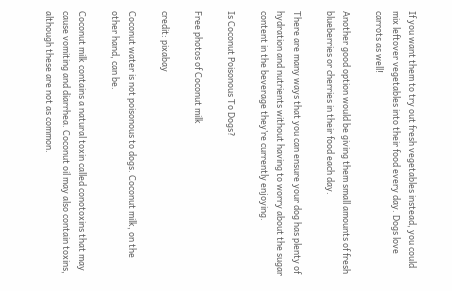If you want them to try out fresh vegetables instead, you could mix leftover vegetables into their food every day. Dogs love carrots as well!

Another good option would be giving them small amounts of fresh blueberries or cherries in their food each day.

There are many ways that you can ensure your dog has plenty of hydration and nutrients without having to worry about the sugar content in the beverage they’re currently enjoying.

Is Coconut Poisonous To Dogs?

Free photos of Coconut milk

credit: pixabay

Coconut water is not poisonous to dogs. Coconut milk, on the other hand, can be.

Coconut milk contains a natural toxin called conotoxins that may cause vomiting and diarrhea. Coconut oil may also contain toxins, although these are not as common.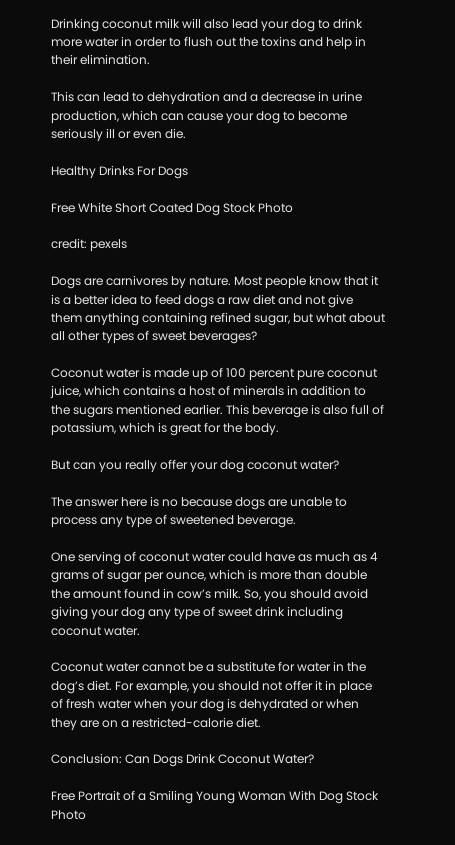Drinking coconut milk will also lead your dog to drink more water in order to flush out the toxins and help in their elimination.

This can lead to dehydration and a decrease in urine production, which can cause your dog to become seriously ill or even die.

Healthy Drinks For Dogs

Free White Short Coated Dog Stock Photo

credit: pexels

Dogs are carnivores by nature. Most people know that it is a better idea to feed dogs a raw diet and not give them anything containing refined sugar, but what about all other types of sweet beverages?

Coconut water is made up of 100 percent pure coconut juice, which contains a host of minerals in addition to the sugars mentioned earlier. This beverage is also full of potassium, which is great for the body.

But can you really offer your dog coconut water?

The answer here is no because dogs are unable to process any type of sweetened beverage.

One serving of coconut water could have as much as 4 grams of sugar per ounce, which is more than double the amount found in cow’s milk. So, you should avoid giving your dog any type of sweet drink including coconut water.

Coconut water cannot be a substitute for water in the dog’s diet. For example, you should not offer it in place of fresh water when your dog is dehydrated or when they are on a restricted-calorie diet.

Conclusion: Can Dogs Drink Coconut Water?

Free Portrait of a Smiling Young Woman With Dog Stock Photo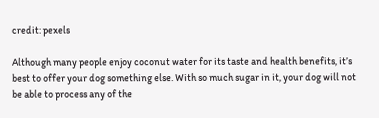credit: pexels

Although many people enjoy coconut water for its taste and health benefits, it’s best to offer your dog something else. With so much sugar in it, your dog will not be able to process any of the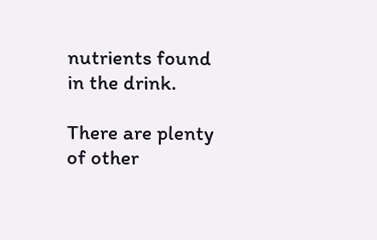nutrients found in the drink.

There are plenty of other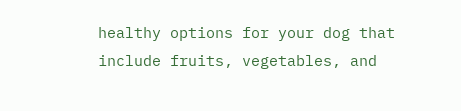healthy options for your dog that include fruits, vegetables, and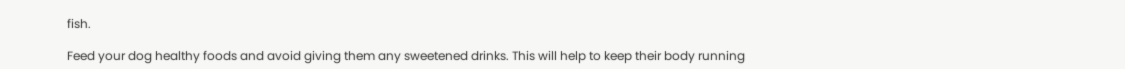fish.

Feed your dog healthy foods and avoid giving them any sweetened drinks. This will help to keep their body running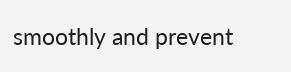smoothly and prevent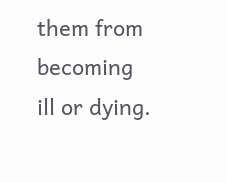them from becoming ill or dying.